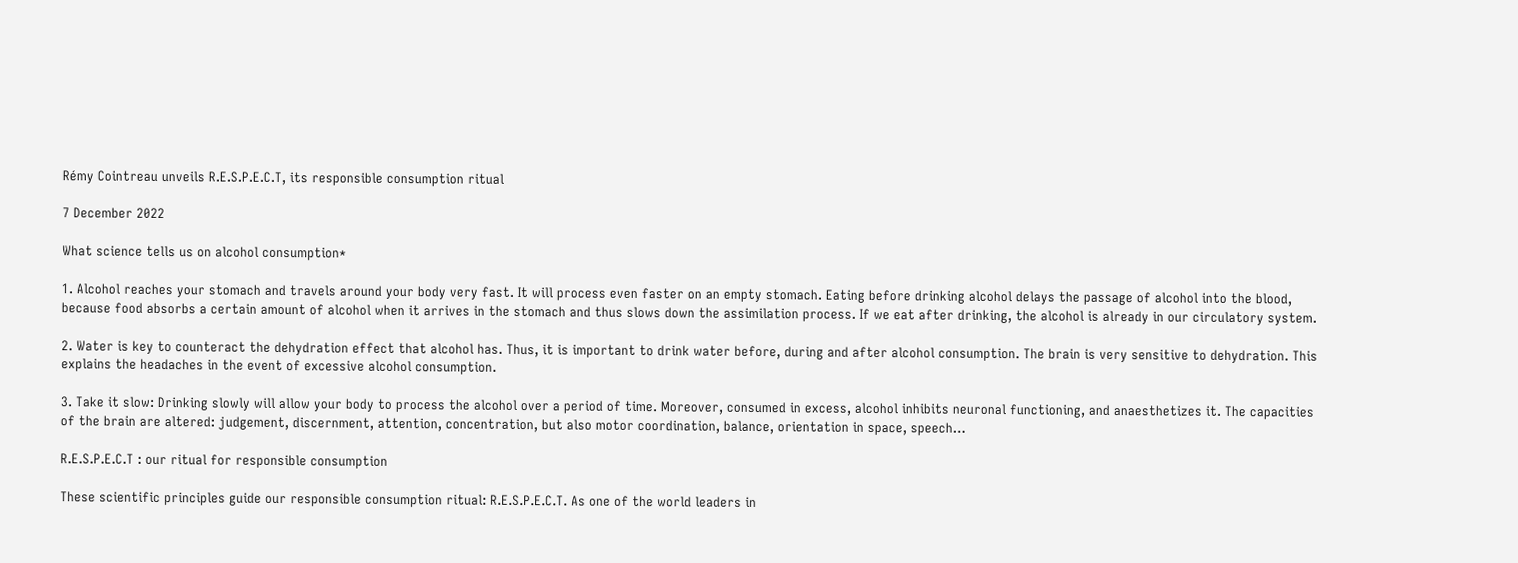Rémy Cointreau unveils R.E.S.P.E.C.T, its responsible consumption ritual

7 December 2022

What science tells us on alcohol consumption*

1. Alcohol reaches your stomach and travels around your body very fast. It will process even faster on an empty stomach. Eating before drinking alcohol delays the passage of alcohol into the blood, because food absorbs a certain amount of alcohol when it arrives in the stomach and thus slows down the assimilation process. If we eat after drinking, the alcohol is already in our circulatory system.

2. Water is key to counteract the dehydration effect that alcohol has. Thus, it is important to drink water before, during and after alcohol consumption. The brain is very sensitive to dehydration. This explains the headaches in the event of excessive alcohol consumption.

3. Take it slow: Drinking slowly will allow your body to process the alcohol over a period of time. Moreover, consumed in excess, alcohol inhibits neuronal functioning, and anaesthetizes it. The capacities of the brain are altered: judgement, discernment, attention, concentration, but also motor coordination, balance, orientation in space, speech…

R.E.S.P.E.C.T : our ritual for responsible consumption

These scientific principles guide our responsible consumption ritual: R.E.S.P.E.C.T. As one of the world leaders in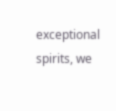exceptional spirits, we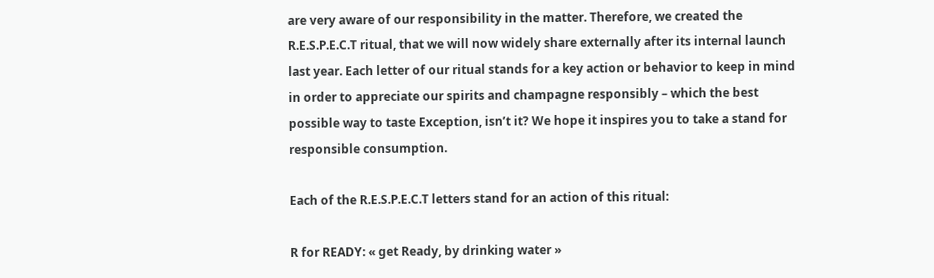are very aware of our responsibility in the matter. Therefore, we created the R.E.S.P.E.C.T ritual, that we will now widely share externally after its internal launch last year. Each letter of our ritual stands for a key action or behavior to keep in mind in order to appreciate our spirits and champagne responsibly – which the best possible way to taste Exception, isn’t it? We hope it inspires you to take a stand for responsible consumption.

Each of the R.E.S.P.E.C.T letters stand for an action of this ritual:

R for READY: « get Ready, by drinking water »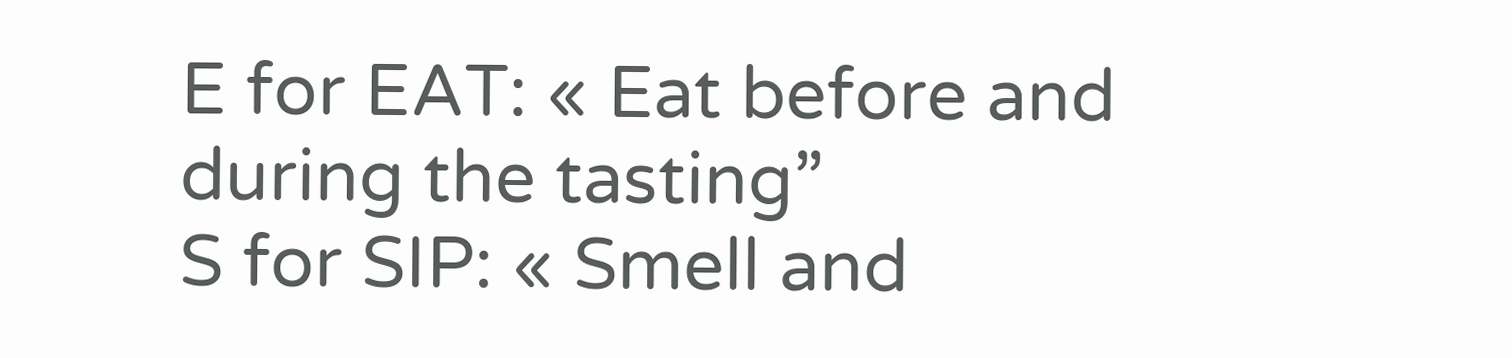E for EAT: « Eat before and during the tasting”
S for SIP: « Smell and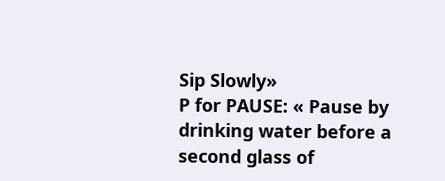Sip Slowly»
P for PAUSE: « Pause by drinking water before a second glass of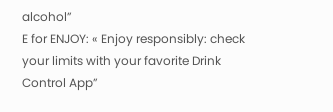alcohol”
E for ENJOY: « Enjoy responsibly: check your limits with your favorite Drink Control App”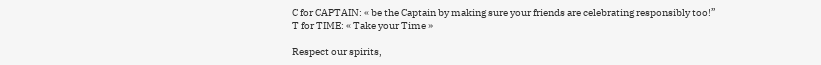C for CAPTAIN: « be the Captain by making sure your friends are celebrating responsibly too!”
T for TIME: « Take your Time »

Respect our spirits,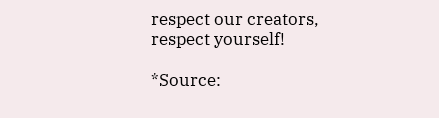respect our creators, respect yourself!

*Source: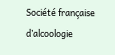Société française d’alcoologie